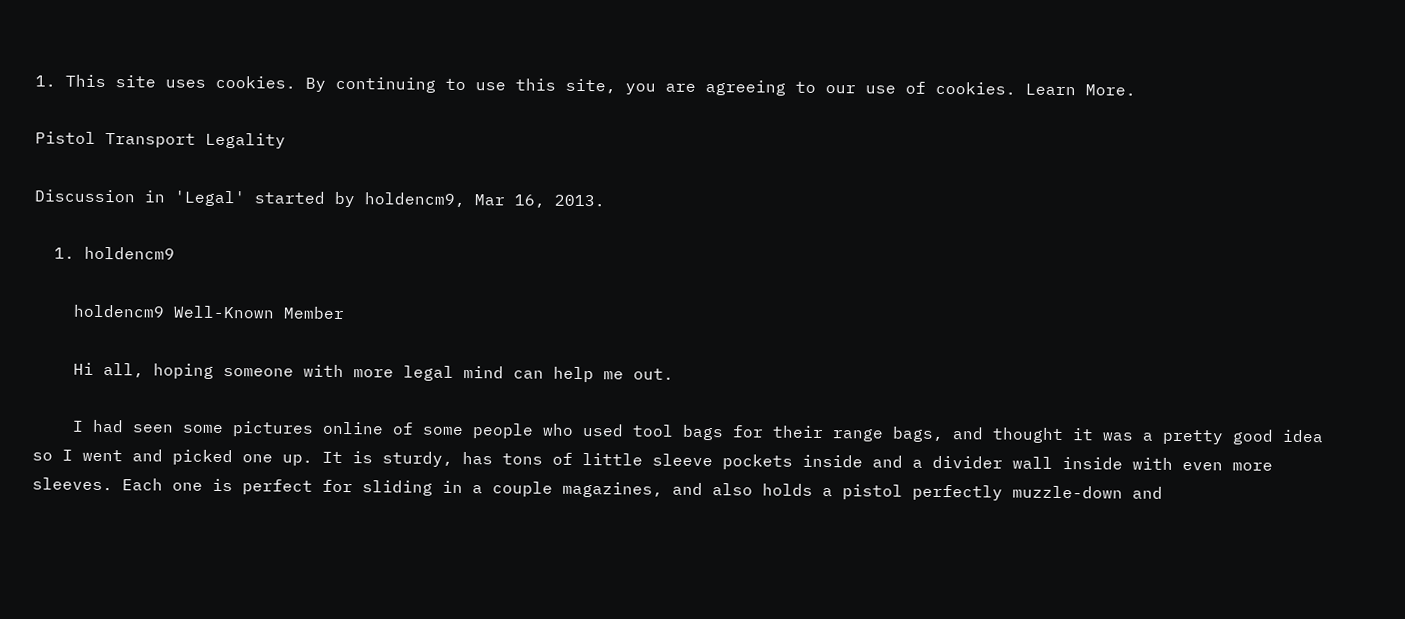1. This site uses cookies. By continuing to use this site, you are agreeing to our use of cookies. Learn More.

Pistol Transport Legality

Discussion in 'Legal' started by holdencm9, Mar 16, 2013.

  1. holdencm9

    holdencm9 Well-Known Member

    Hi all, hoping someone with more legal mind can help me out.

    I had seen some pictures online of some people who used tool bags for their range bags, and thought it was a pretty good idea so I went and picked one up. It is sturdy, has tons of little sleeve pockets inside and a divider wall inside with even more sleeves. Each one is perfect for sliding in a couple magazines, and also holds a pistol perfectly muzzle-down and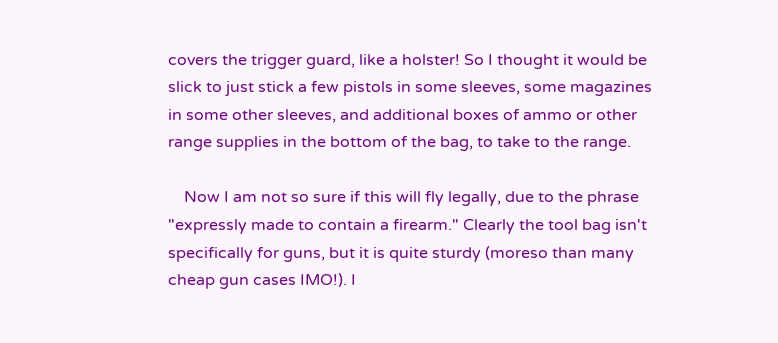covers the trigger guard, like a holster! So I thought it would be slick to just stick a few pistols in some sleeves, some magazines in some other sleeves, and additional boxes of ammo or other range supplies in the bottom of the bag, to take to the range.

    Now I am not so sure if this will fly legally, due to the phrase "expressly made to contain a firearm." Clearly the tool bag isn't specifically for guns, but it is quite sturdy (moreso than many cheap gun cases IMO!). I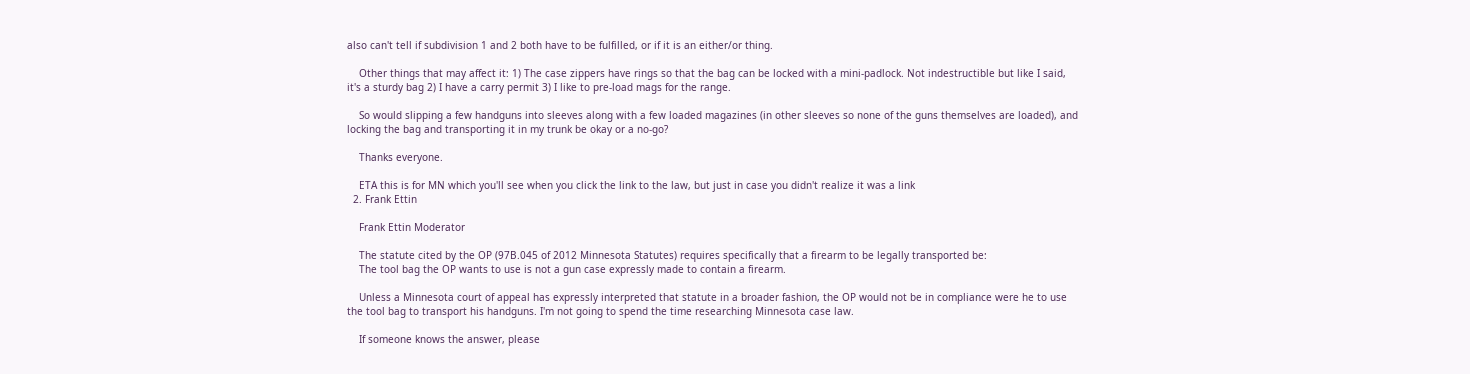also can't tell if subdivision 1 and 2 both have to be fulfilled, or if it is an either/or thing.

    Other things that may affect it: 1) The case zippers have rings so that the bag can be locked with a mini-padlock. Not indestructible but like I said, it's a sturdy bag 2) I have a carry permit 3) I like to pre-load mags for the range.

    So would slipping a few handguns into sleeves along with a few loaded magazines (in other sleeves so none of the guns themselves are loaded), and locking the bag and transporting it in my trunk be okay or a no-go?

    Thanks everyone.

    ETA this is for MN which you'll see when you click the link to the law, but just in case you didn't realize it was a link
  2. Frank Ettin

    Frank Ettin Moderator

    The statute cited by the OP (97B.045 of 2012 Minnesota Statutes) requires specifically that a firearm to be legally transported be:
    The tool bag the OP wants to use is not a gun case expressly made to contain a firearm.

    Unless a Minnesota court of appeal has expressly interpreted that statute in a broader fashion, the OP would not be in compliance were he to use the tool bag to transport his handguns. I'm not going to spend the time researching Minnesota case law.

    If someone knows the answer, please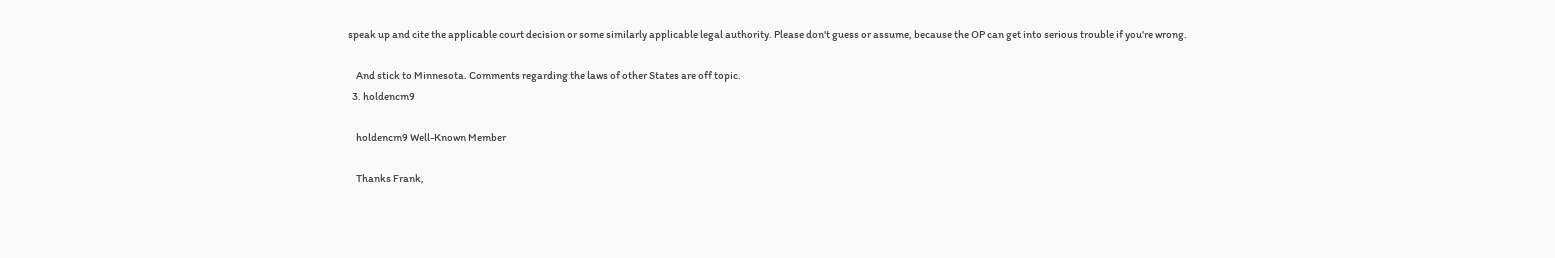speak up and cite the applicable court decision or some similarly applicable legal authority. Please don't guess or assume, because the OP can get into serious trouble if you're wrong.

    And stick to Minnesota. Comments regarding the laws of other States are off topic.
  3. holdencm9

    holdencm9 Well-Known Member

    Thanks Frank,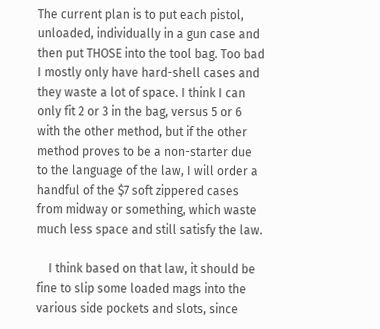The current plan is to put each pistol, unloaded, individually in a gun case and then put THOSE into the tool bag. Too bad I mostly only have hard-shell cases and they waste a lot of space. I think I can only fit 2 or 3 in the bag, versus 5 or 6 with the other method, but if the other method proves to be a non-starter due to the language of the law, I will order a handful of the $7 soft zippered cases from midway or something, which waste much less space and still satisfy the law.

    I think based on that law, it should be fine to slip some loaded mags into the various side pockets and slots, since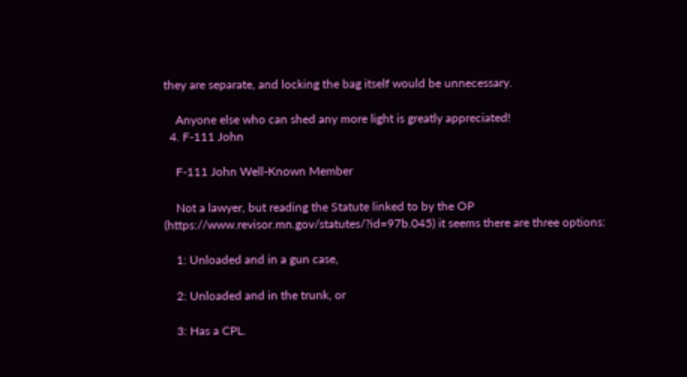they are separate, and locking the bag itself would be unnecessary.

    Anyone else who can shed any more light is greatly appreciated!
  4. F-111 John

    F-111 John Well-Known Member

    Not a lawyer, but reading the Statute linked to by the OP (https://www.revisor.mn.gov/statutes/?id=97b.045) it seems there are three options:

    1: Unloaded and in a gun case,

    2: Unloaded and in the trunk, or

    3: Has a CPL.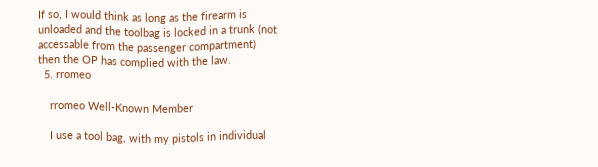If so, I would think as long as the firearm is unloaded and the toolbag is locked in a trunk (not accessable from the passenger compartment) then the OP has complied with the law.
  5. rromeo

    rromeo Well-Known Member

    I use a tool bag, with my pistols in individual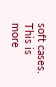soft cases. This is more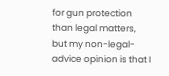for gun protection than legal matters, but my non-legal-advice opinion is that I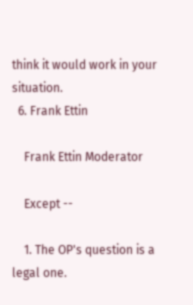think it would work in your situation.
  6. Frank Ettin

    Frank Ettin Moderator

    Except --

    1. The OP's question is a legal one.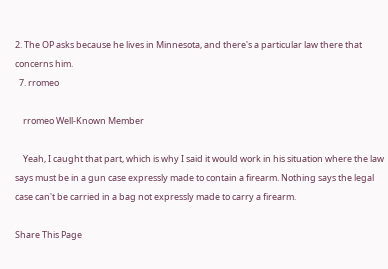2. The OP asks because he lives in Minnesota, and there's a particular law there that concerns him.
  7. rromeo

    rromeo Well-Known Member

    Yeah, I caught that part, which is why I said it would work in his situation where the law says must be in a gun case expressly made to contain a firearm. Nothing says the legal case can't be carried in a bag not expressly made to carry a firearm.

Share This Page